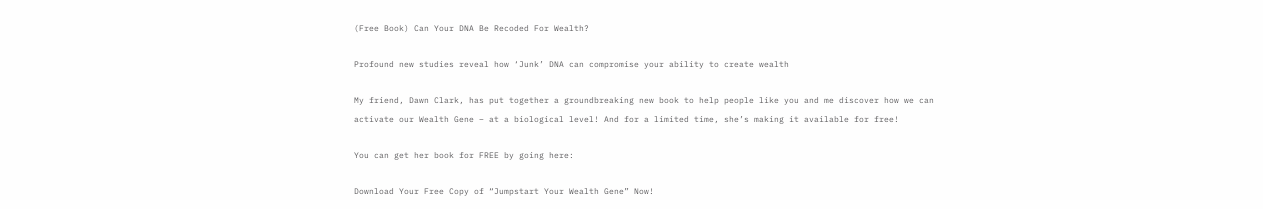(Free Book) Can Your DNA Be Recoded For Wealth?

Profound new studies reveal how ‘Junk’ DNA can compromise your ability to create wealth

My friend, Dawn Clark, has put together a groundbreaking new book to help people like you and me discover how we can activate our Wealth Gene – at a biological level! And for a limited time, she’s making it available for free!

You can get her book for FREE by going here:

Download Your Free Copy of “Jumpstart Your Wealth Gene” Now!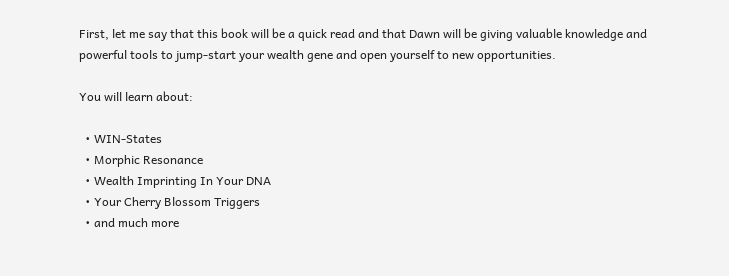First, let me say that this book will be a quick read and that Dawn will be giving valuable knowledge and powerful tools to jump-start your wealth gene and open yourself to new opportunities.

You will learn about:

  • WIN-States
  • Morphic Resonance
  • Wealth Imprinting In Your DNA
  • Your Cherry Blossom Triggers
  • and much more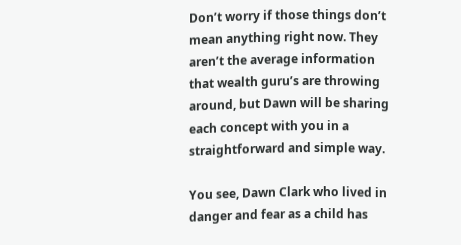Don’t worry if those things don’t mean anything right now. They aren’t the average information that wealth guru’s are throwing around, but Dawn will be sharing each concept with you in a straightforward and simple way.

You see, Dawn Clark who lived in danger and fear as a child has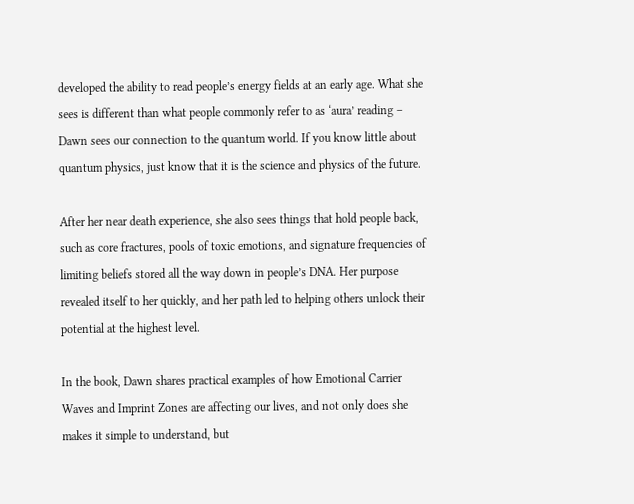developed the ability to read people’s energy fields at an early age. What she sees is different than what people commonly refer to as ‘aura’ reading – Dawn sees our connection to the quantum world. If you know little about quantum physics, just know that it is the science and physics of the future.

After her near death experience, she also sees things that hold people back, such as core fractures, pools of toxic emotions, and signature frequencies of limiting beliefs stored all the way down in people’s DNA. Her purpose revealed itself to her quickly, and her path led to helping others unlock their potential at the highest level.

In the book, Dawn shares practical examples of how Emotional Carrier Waves and Imprint Zones are affecting our lives, and not only does she makes it simple to understand, but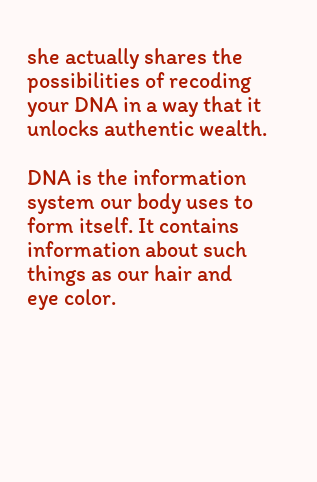she actually shares the possibilities of recoding your DNA in a way that it unlocks authentic wealth.

DNA is the information system our body uses to form itself. It contains information about such things as our hair and eye color.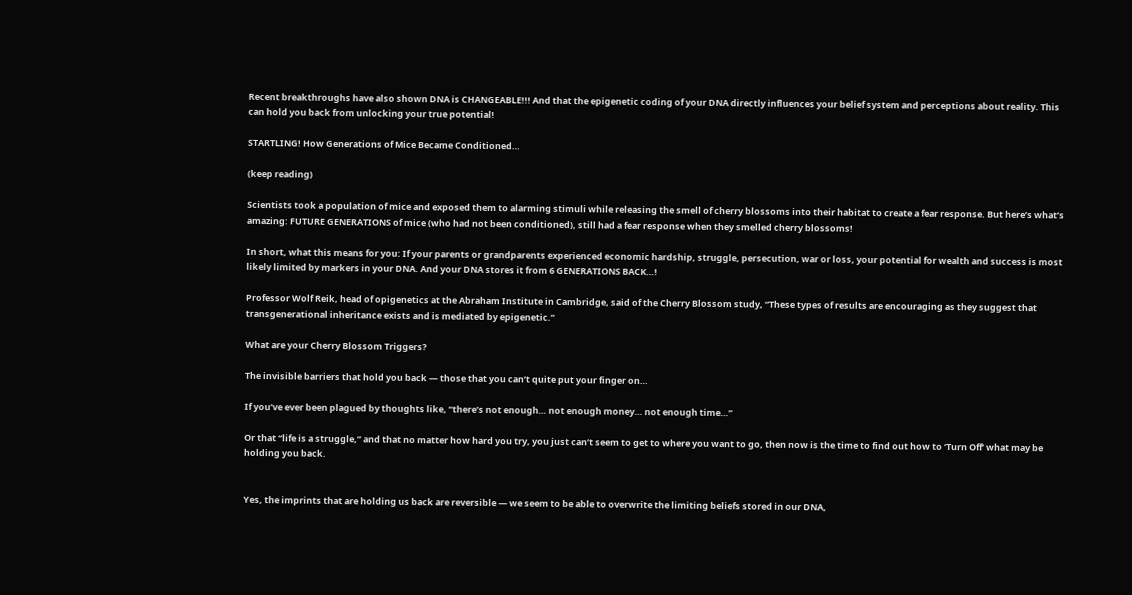Recent breakthroughs have also shown DNA is CHANGEABLE!!! And that the epigenetic coding of your DNA directly influences your belief system and perceptions about reality. This can hold you back from unlocking your true potential!

STARTLING! How Generations of Mice Became Conditioned…

(keep reading)

Scientists took a population of mice and exposed them to alarming stimuli while releasing the smell of cherry blossoms into their habitat to create a fear response. But here’s what’s amazing: FUTURE GENERATIONS of mice (who had not been conditioned), still had a fear response when they smelled cherry blossoms!

In short, what this means for you: If your parents or grandparents experienced economic hardship, struggle, persecution, war or loss, your potential for wealth and success is most likely limited by markers in your DNA. And your DNA stores it from 6 GENERATIONS BACK…!

Professor Wolf Reik, head of opigenetics at the Abraham Institute in Cambridge, said of the Cherry Blossom study, “These types of results are encouraging as they suggest that transgenerational inheritance exists and is mediated by epigenetic.”

What are your Cherry Blossom Triggers?

The invisible barriers that hold you back — those that you can’t quite put your finger on…

If you’ve ever been plagued by thoughts like, “there’s not enough… not enough money… not enough time…”

Or that “life is a struggle,” and that no matter how hard you try, you just can’t seem to get to where you want to go, then now is the time to find out how to ‘Turn Off’ what may be holding you back.


Yes, the imprints that are holding us back are reversible — we seem to be able to overwrite the limiting beliefs stored in our DNA,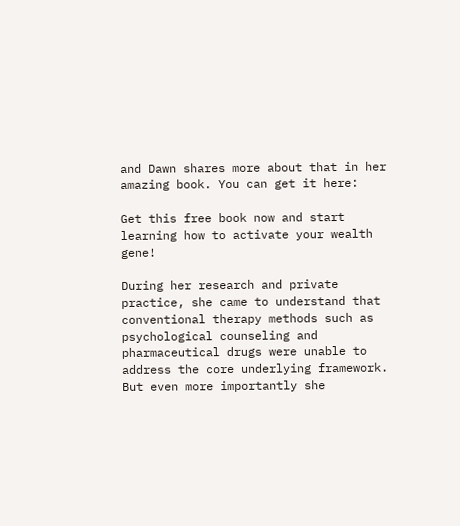and Dawn shares more about that in her amazing book. You can get it here:

Get this free book now and start learning how to activate your wealth gene!

During her research and private practice, she came to understand that conventional therapy methods such as psychological counseling and pharmaceutical drugs were unable to address the core underlying framework. But even more importantly she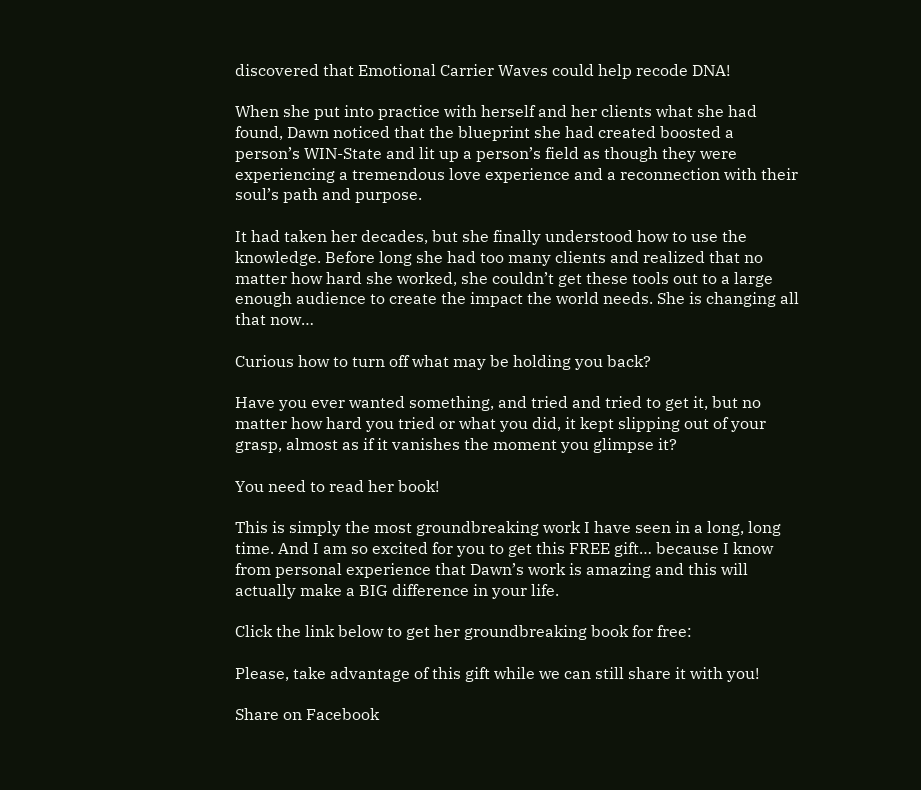discovered that Emotional Carrier Waves could help recode DNA!

When she put into practice with herself and her clients what she had found, Dawn noticed that the blueprint she had created boosted a person’s WIN-State and lit up a person’s field as though they were experiencing a tremendous love experience and a reconnection with their soul’s path and purpose.

It had taken her decades, but she finally understood how to use the knowledge. Before long she had too many clients and realized that no matter how hard she worked, she couldn’t get these tools out to a large enough audience to create the impact the world needs. She is changing all that now…

Curious how to turn off what may be holding you back?

Have you ever wanted something, and tried and tried to get it, but no matter how hard you tried or what you did, it kept slipping out of your grasp, almost as if it vanishes the moment you glimpse it?

You need to read her book!

This is simply the most groundbreaking work I have seen in a long, long time. And I am so excited for you to get this FREE gift… because I know from personal experience that Dawn’s work is amazing and this will actually make a BIG difference in your life.

Click the link below to get her groundbreaking book for free:

Please, take advantage of this gift while we can still share it with you!

Share on Facebook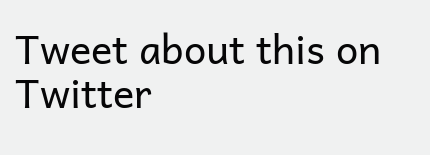Tweet about this on Twitter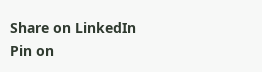Share on LinkedIn
Pin on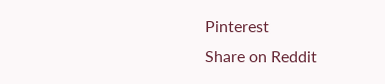Pinterest
Share on Reddit